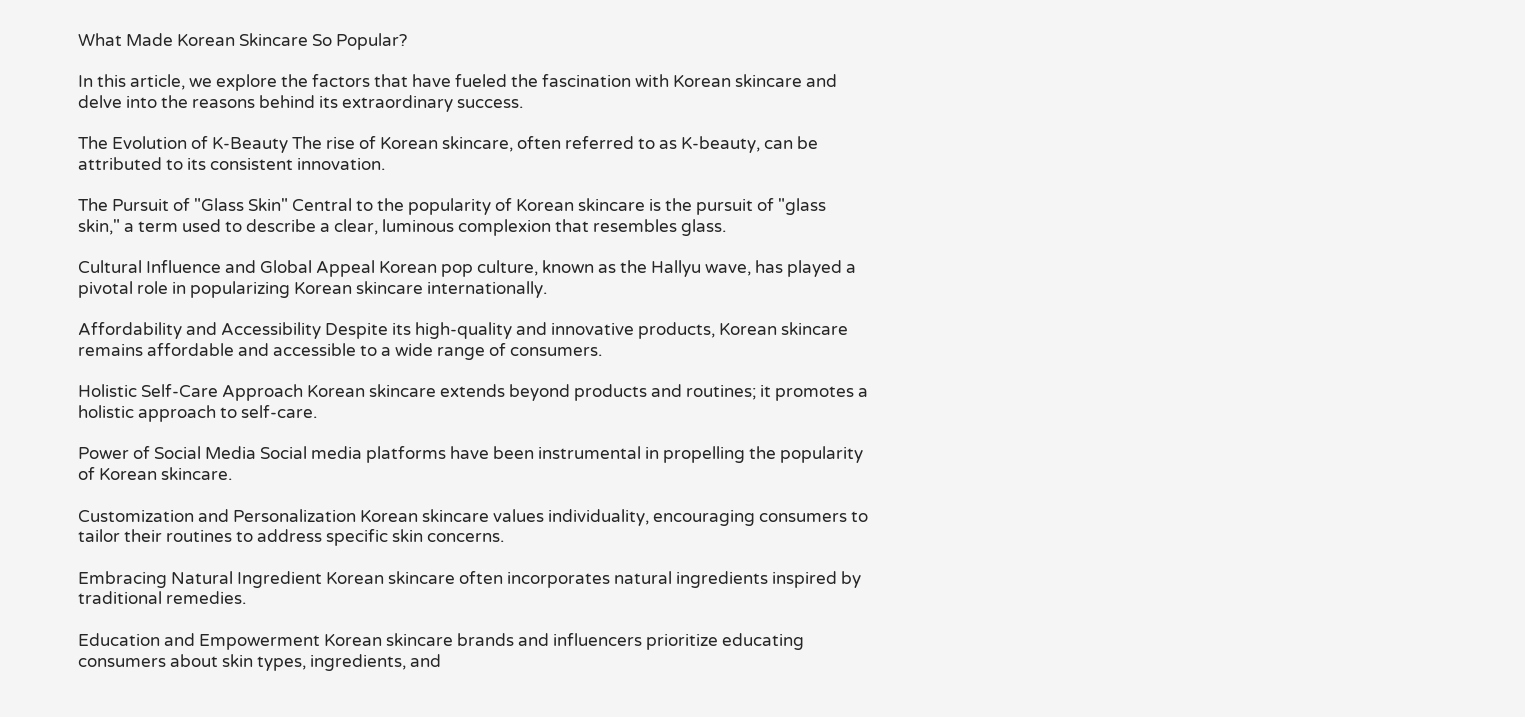What Made Korean Skincare So Popular?

In this article, we explore the factors that have fueled the fascination with Korean skincare and delve into the reasons behind its extraordinary success.

The Evolution of K-Beauty The rise of Korean skincare, often referred to as K-beauty, can be attributed to its consistent innovation.

The Pursuit of "Glass Skin" Central to the popularity of Korean skincare is the pursuit of "glass skin," a term used to describe a clear, luminous complexion that resembles glass.

Cultural Influence and Global Appeal Korean pop culture, known as the Hallyu wave, has played a pivotal role in popularizing Korean skincare internationally.

Affordability and Accessibility Despite its high-quality and innovative products, Korean skincare remains affordable and accessible to a wide range of consumers.

Holistic Self-Care Approach Korean skincare extends beyond products and routines; it promotes a holistic approach to self-care.

Power of Social Media Social media platforms have been instrumental in propelling the popularity of Korean skincare.

Customization and Personalization Korean skincare values individuality, encouraging consumers to tailor their routines to address specific skin concerns.

Embracing Natural Ingredient Korean skincare often incorporates natural ingredients inspired by traditional remedies.

Education and Empowerment Korean skincare brands and influencers prioritize educating consumers about skin types, ingredients, and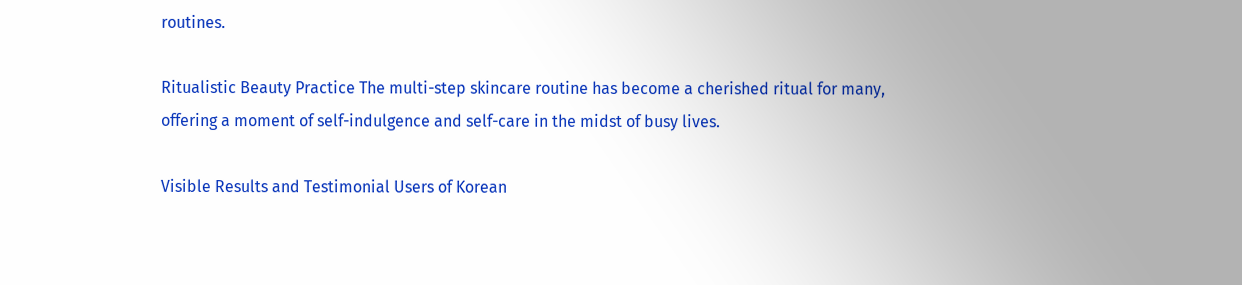routines.

Ritualistic Beauty Practice The multi-step skincare routine has become a cherished ritual for many, offering a moment of self-indulgence and self-care in the midst of busy lives.

Visible Results and Testimonial Users of Korean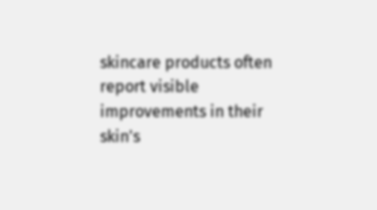skincare products often report visible improvements in their skin's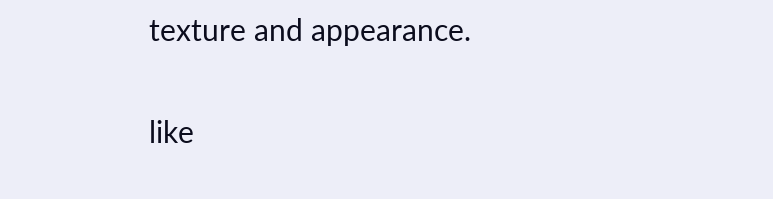texture and appearance.

like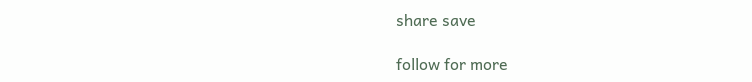share save

follow for more